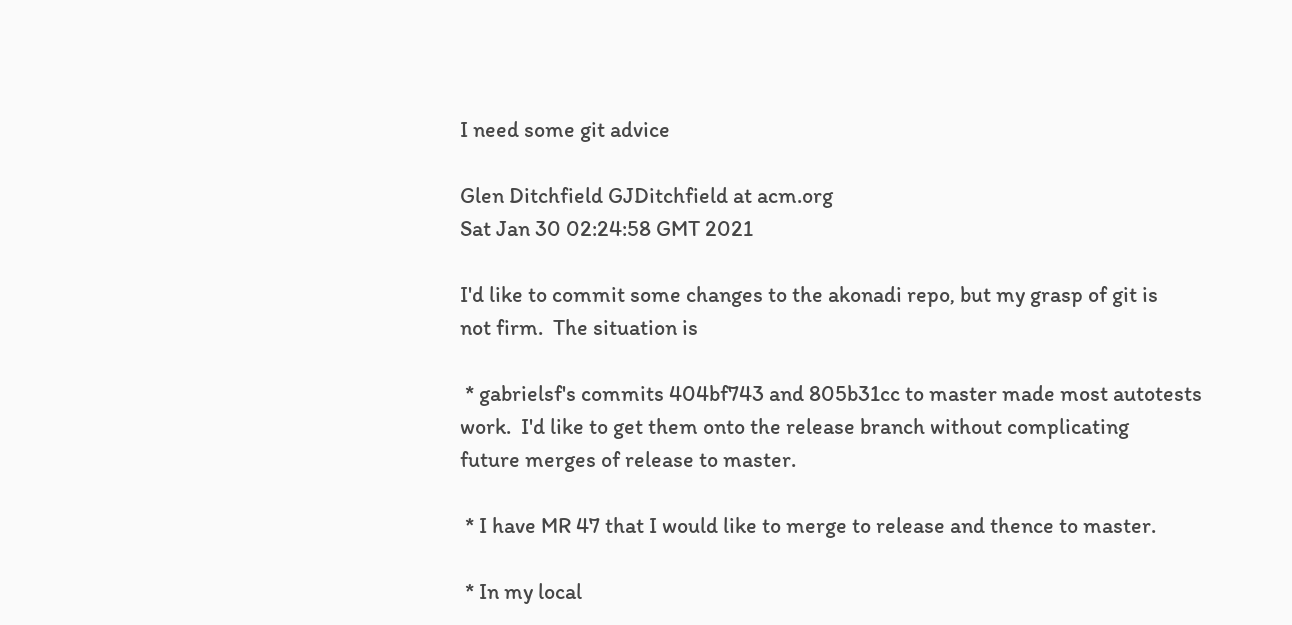I need some git advice

Glen Ditchfield GJDitchfield at acm.org
Sat Jan 30 02:24:58 GMT 2021

I'd like to commit some changes to the akonadi repo, but my grasp of git is
not firm.  The situation is

 * gabrielsf's commits 404bf743 and 805b31cc to master made most autotests
work.  I'd like to get them onto the release branch without complicating
future merges of release to master.

 * I have MR 47 that I would like to merge to release and thence to master.

 * In my local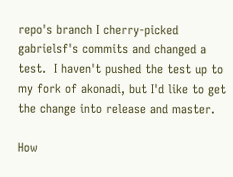repo's branch I cherry-picked gabrielsf's commits and changed a
test.  I haven't pushed the test up to my fork of akonadi, but I'd like to get
the change into release and master.

How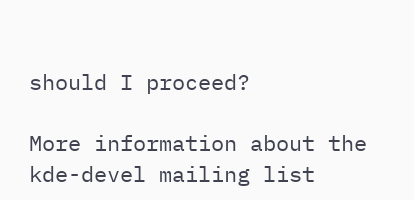should I proceed?

More information about the kde-devel mailing list